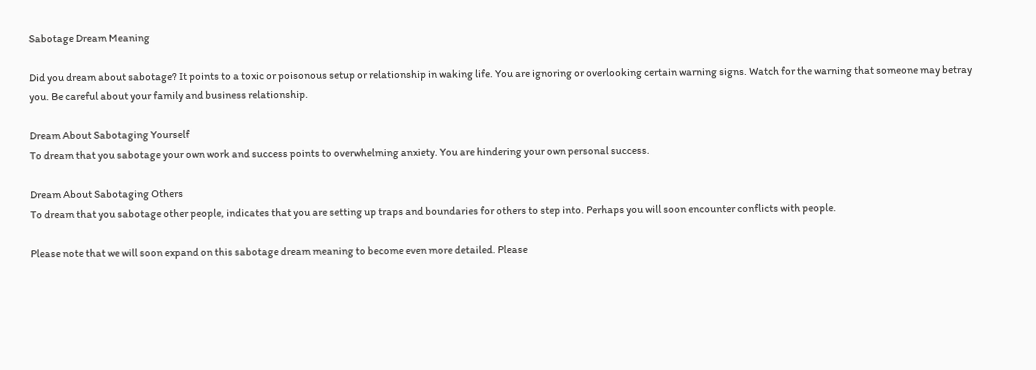Sabotage Dream Meaning

Did you dream about sabotage? It points to a toxic or poisonous setup or relationship in waking life. You are ignoring or overlooking certain warning signs. Watch for the warning that someone may betray you. Be careful about your family and business relationship.

Dream About Sabotaging Yourself
To dream that you sabotage your own work and success points to overwhelming anxiety. You are hindering your own personal success.

Dream About Sabotaging Others
To dream that you sabotage other people, indicates that you are setting up traps and boundaries for others to step into. Perhaps you will soon encounter conflicts with people.

Please note that we will soon expand on this sabotage dream meaning to become even more detailed. Please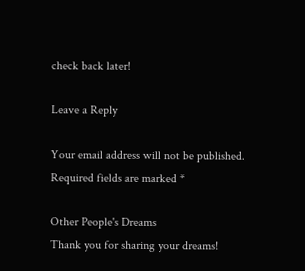check back later!

Leave a Reply

Your email address will not be published. Required fields are marked *

Other People's Dreams
Thank you for sharing your dreams!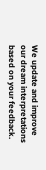We update and improve our dream interpretations based on your feedback.